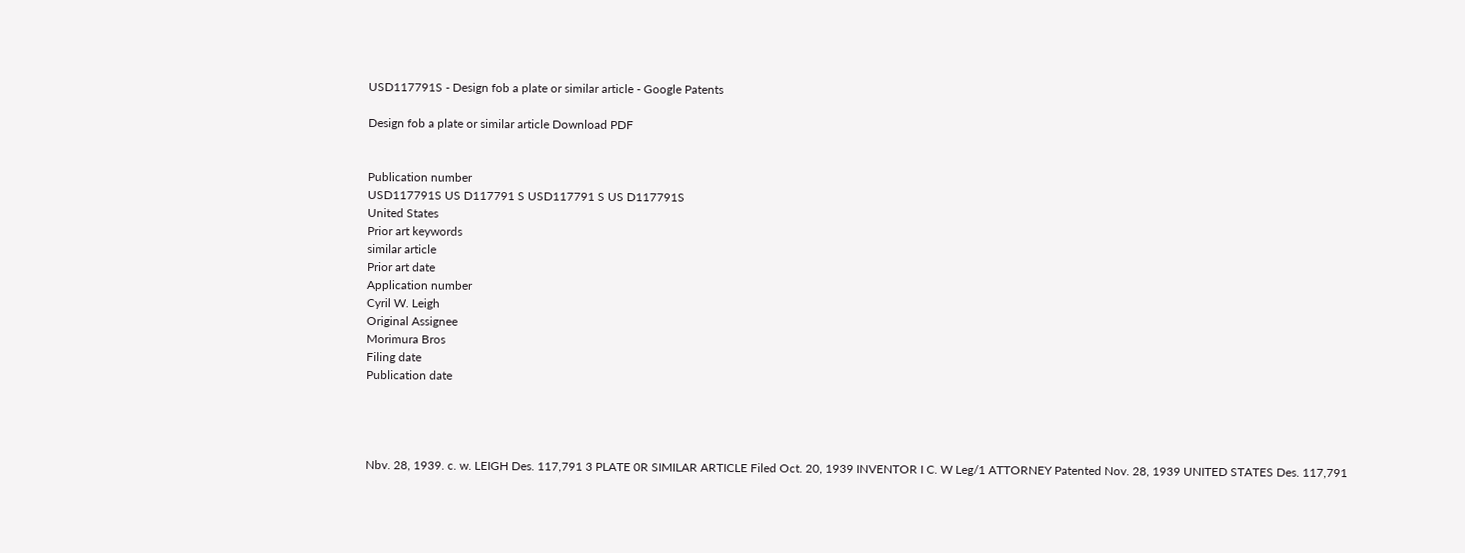USD117791S - Design fob a plate or similar article - Google Patents

Design fob a plate or similar article Download PDF


Publication number
USD117791S US D117791 S USD117791 S US D117791S
United States
Prior art keywords
similar article
Prior art date
Application number
Cyril W. Leigh
Original Assignee
Morimura Bros
Filing date
Publication date




Nbv. 28, 1939. c. w. LEIGH Des. 117,791 3 PLATE 0R SIMILAR ARTICLE Filed Oct. 20, 1939 INVENTOR I C. W Leg/1 ATTORNEY Patented Nov. 28, 1939 UNITED STATES Des. 117,791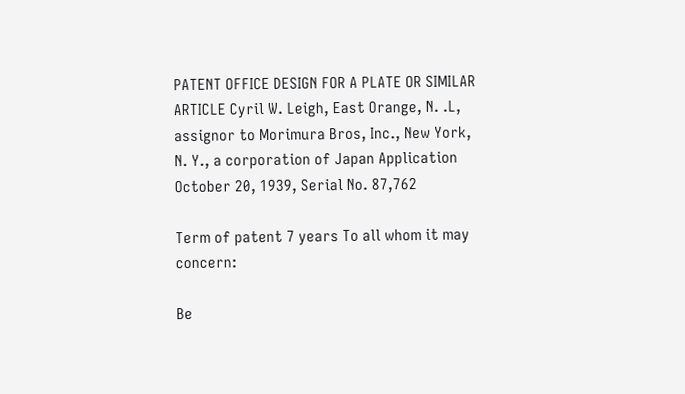PATENT OFFICE DESIGN FOR A PLATE OR SIMILAR ARTICLE Cyril W. Leigh, East Orange, N. .L, assignor to Morimura Bros, Inc., New York, N. Y., a corporation of Japan Application October 20, 1939, Serial No. 87,762

Term of patent 7 years To all whom it may concern:

Be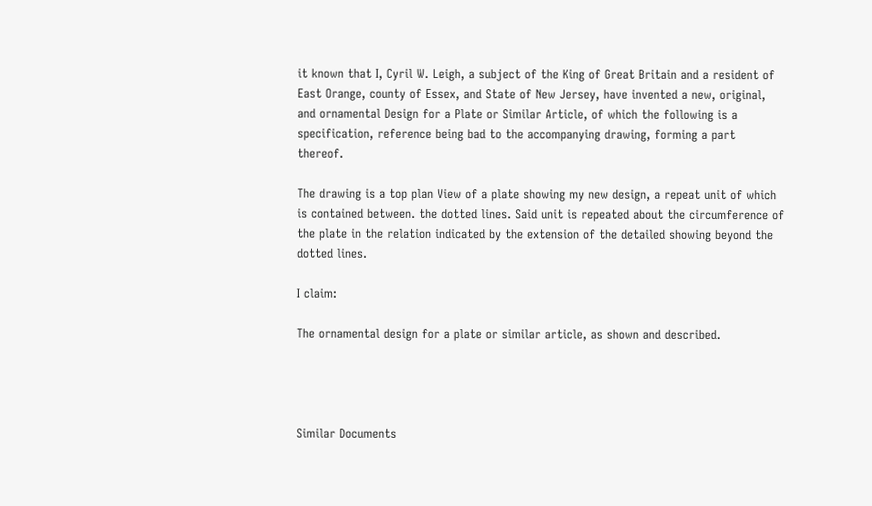it known that I, Cyril W. Leigh, a subject of the King of Great Britain and a resident of East Orange, county of Essex, and State of New Jersey, have invented a new, original, and ornamental Design for a Plate or Similar Article, of which the following is a specification, reference being bad to the accompanying drawing, forming a part thereof.

The drawing is a top plan View of a plate showing my new design, a repeat unit of which is contained between. the dotted lines. Said unit is repeated about the circumference of the plate in the relation indicated by the extension of the detailed showing beyond the dotted lines.

I claim:

The ornamental design for a plate or similar article, as shown and described.




Similar Documents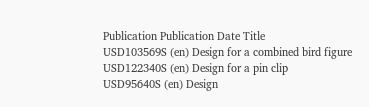Publication Publication Date Title
USD103569S (en) Design for a combined bird figure
USD122340S (en) Design for a pin clip
USD95640S (en) Design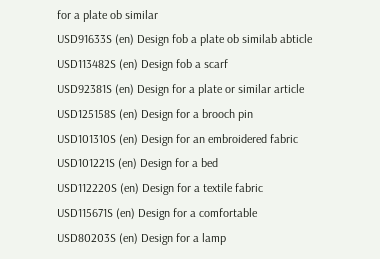for a plate ob similar
USD91633S (en) Design fob a plate ob similab abticle
USD113482S (en) Design fob a scarf
USD92381S (en) Design for a plate or similar article
USD125158S (en) Design for a brooch pin
USD101310S (en) Design for an embroidered fabric
USD101221S (en) Design for a bed
USD112220S (en) Design for a textile fabric
USD115671S (en) Design for a comfortable
USD80203S (en) Design for a lamp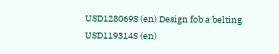USD128069S (en) Design fob a belting
USD119314S (en)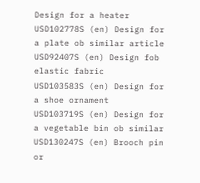Design for a heater
USD102778S (en) Design for a plate ob similar article
USD92407S (en) Design fob elastic fabric
USD103583S (en) Design for a shoe ornament
USD103719S (en) Design for a vegetable bin ob similar
USD130247S (en) Brooch pin or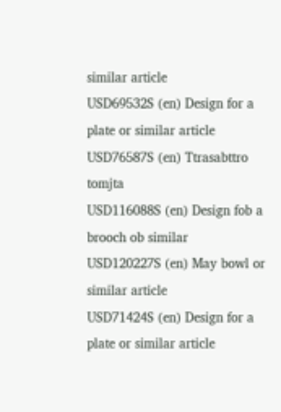similar article
USD69532S (en) Design for a plate or similar article
USD76587S (en) Ttrasabttro tomjta
USD116088S (en) Design fob a brooch ob similar
USD120227S (en) May bowl or similar article
USD71424S (en) Design for a plate or similar article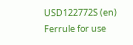USD122772S (en) Ferrule for use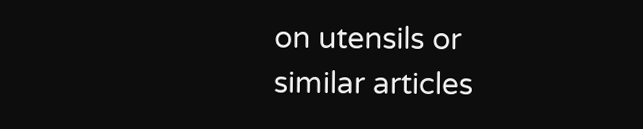on utensils or similar articles